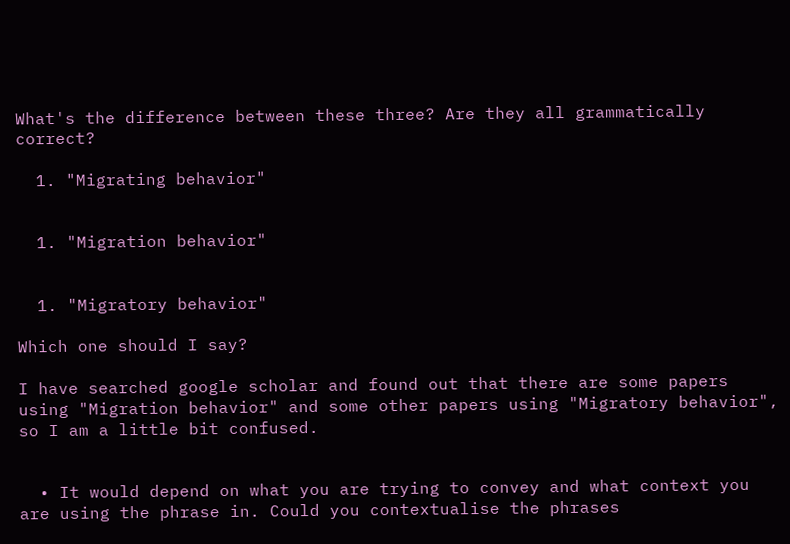What's the difference between these three? Are they all grammatically correct?

  1. "Migrating behavior"


  1. "Migration behavior"


  1. "Migratory behavior"

Which one should I say?

I have searched google scholar and found out that there are some papers using "Migration behavior" and some other papers using "Migratory behavior", so I am a little bit confused.


  • It would depend on what you are trying to convey and what context you are using the phrase in. Could you contextualise the phrases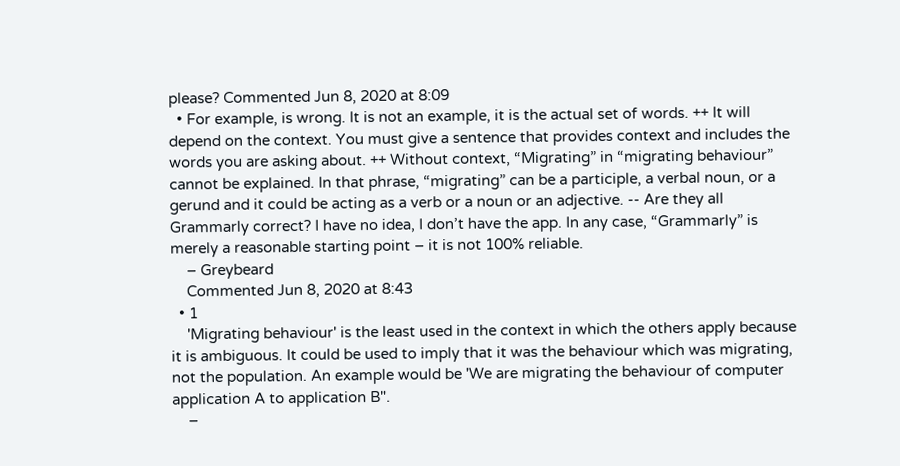please? Commented Jun 8, 2020 at 8:09
  • For example, is wrong. It is not an example, it is the actual set of words. ++ It will depend on the context. You must give a sentence that provides context and includes the words you are asking about. ++ Without context, “Migrating” in “migrating behaviour” cannot be explained. In that phrase, “migrating” can be a participle, a verbal noun, or a gerund and it could be acting as a verb or a noun or an adjective. -- Are they all Grammarly correct? I have no idea, I don’t have the app. In any case, “Grammarly” is merely a reasonable starting point – it is not 100% reliable.
    – Greybeard
    Commented Jun 8, 2020 at 8:43
  • 1
    'Migrating behaviour' is the least used in the context in which the others apply because it is ambiguous. It could be used to imply that it was the behaviour which was migrating, not the population. An example would be 'We are migrating the behaviour of computer application A to application B".
    –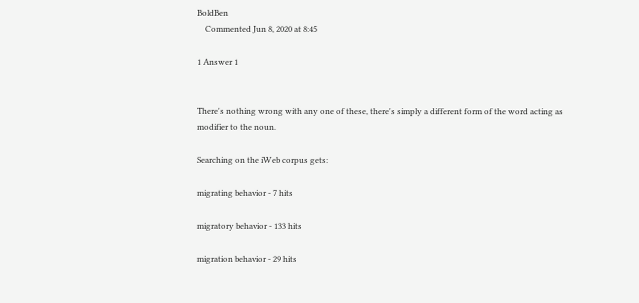BoldBen
    Commented Jun 8, 2020 at 8:45

1 Answer 1


There's nothing wrong with any one of these, there's simply a different form of the word acting as modifier to the noun.

Searching on the iWeb corpus gets:

migrating behavior - 7 hits

migratory behavior - 133 hits

migration behavior - 29 hits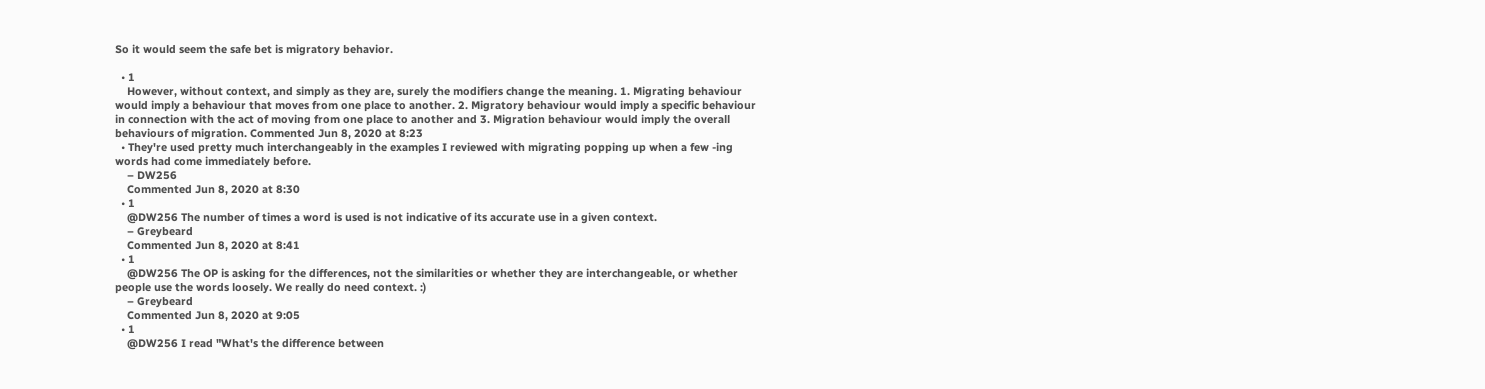So it would seem the safe bet is migratory behavior.

  • 1
    However, without context, and simply as they are, surely the modifiers change the meaning. 1. Migrating behaviour would imply a behaviour that moves from one place to another. 2. Migratory behaviour would imply a specific behaviour in connection with the act of moving from one place to another and 3. Migration behaviour would imply the overall behaviours of migration. Commented Jun 8, 2020 at 8:23
  • They're used pretty much interchangeably in the examples I reviewed with migrating popping up when a few -ing words had come immediately before.
    – DW256
    Commented Jun 8, 2020 at 8:30
  • 1
    @DW256 The number of times a word is used is not indicative of its accurate use in a given context.
    – Greybeard
    Commented Jun 8, 2020 at 8:41
  • 1
    @DW256 The OP is asking for the differences, not the similarities or whether they are interchangeable, or whether people use the words loosely. We really do need context. :)
    – Greybeard
    Commented Jun 8, 2020 at 9:05
  • 1
    @DW256 I read "What's the difference between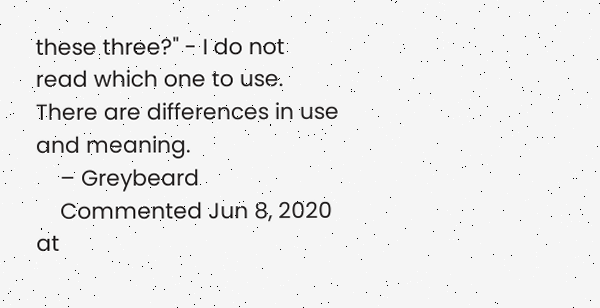these three?" - I do not read which one to use. There are differences in use and meaning.
    – Greybeard
    Commented Jun 8, 2020 at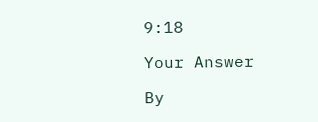9:18

Your Answer

By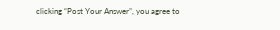clicking “Post Your Answer”, you agree to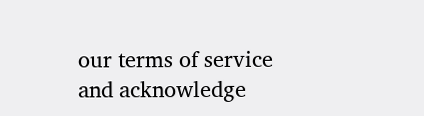our terms of service and acknowledge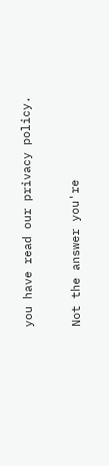you have read our privacy policy.

Not the answer you're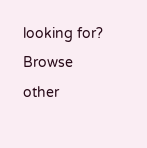looking for? Browse other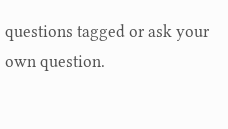questions tagged or ask your own question.